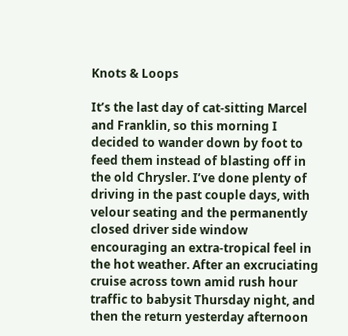Knots & Loops

It’s the last day of cat-sitting Marcel and Franklin, so this morning I decided to wander down by foot to feed them instead of blasting off in the old Chrysler. I’ve done plenty of driving in the past couple days, with velour seating and the permanently closed driver side window encouraging an extra-tropical feel in the hot weather. After an excruciating cruise across town amid rush hour traffic to babysit Thursday night, and then the return yesterday afternoon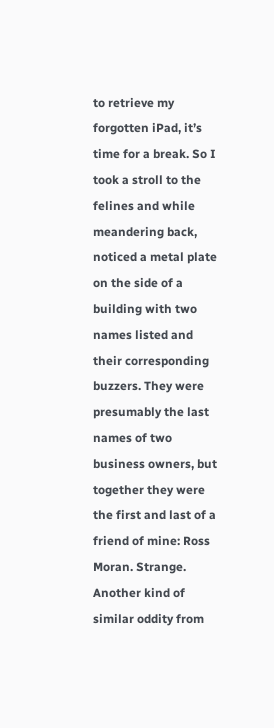to retrieve my forgotten iPad, it’s time for a break. So I took a stroll to the felines and while meandering back, noticed a metal plate on the side of a building with two names listed and their corresponding buzzers. They were presumably the last names of two business owners, but together they were the first and last of a friend of mine: Ross Moran. Strange. Another kind of similar oddity from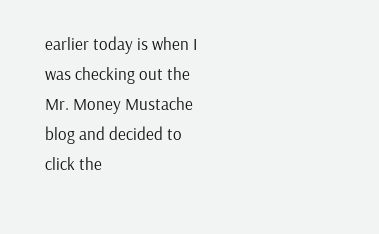earlier today is when I was checking out the Mr. Money Mustache blog and decided to click the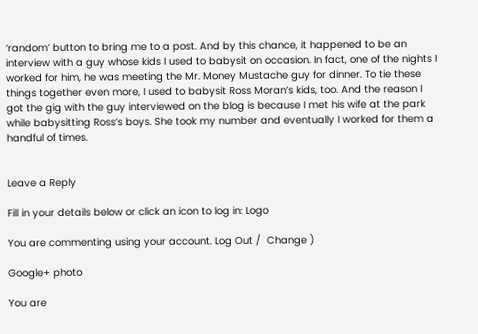‘random’ button to bring me to a post. And by this chance, it happened to be an interview with a guy whose kids I used to babysit on occasion. In fact, one of the nights I worked for him, he was meeting the Mr. Money Mustache guy for dinner. To tie these things together even more, I used to babysit Ross Moran’s kids, too. And the reason I got the gig with the guy interviewed on the blog is because I met his wife at the park while babysitting Ross’s boys. She took my number and eventually I worked for them a handful of times.


Leave a Reply

Fill in your details below or click an icon to log in: Logo

You are commenting using your account. Log Out /  Change )

Google+ photo

You are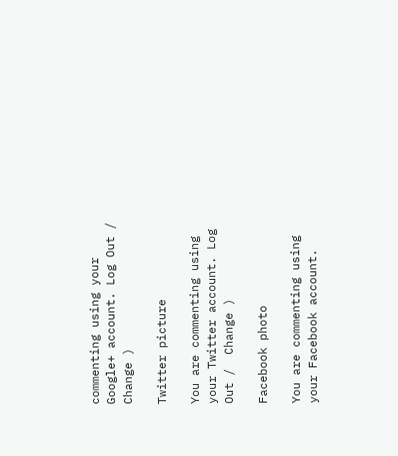commenting using your Google+ account. Log Out /  Change )

Twitter picture

You are commenting using your Twitter account. Log Out /  Change )

Facebook photo

You are commenting using your Facebook account.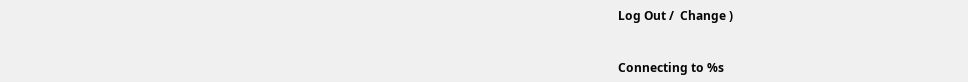Log Out /  Change )


Connecting to %s